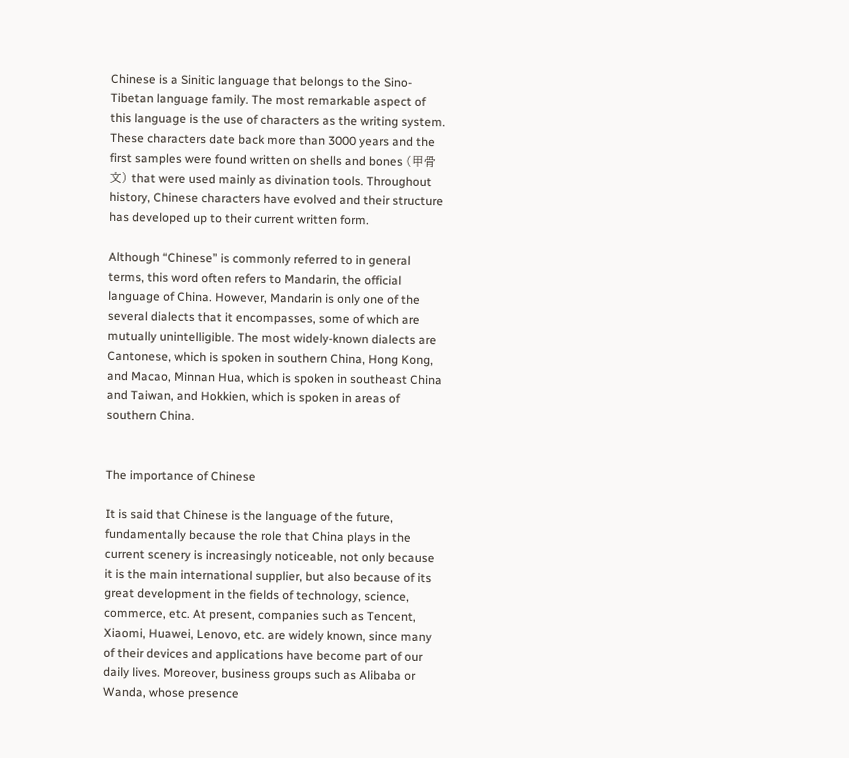Chinese is a Sinitic language that belongs to the Sino-Tibetan language family. The most remarkable aspect of this language is the use of characters as the writing system. These characters date back more than 3000 years and the first samples were found written on shells and bones (甲骨文) that were used mainly as divination tools. Throughout history, Chinese characters have evolved and their structure has developed up to their current written form.

Although “Chinese” is commonly referred to in general terms, this word often refers to Mandarin, the official language of China. However, Mandarin is only one of the several dialects that it encompasses, some of which are mutually unintelligible. The most widely-known dialects are Cantonese, which is spoken in southern China, Hong Kong, and Macao, Minnan Hua, which is spoken in southeast China and Taiwan, and Hokkien, which is spoken in areas of southern China.


The importance of Chinese

It is said that Chinese is the language of the future, fundamentally because the role that China plays in the current scenery is increasingly noticeable, not only because it is the main international supplier, but also because of its great development in the fields of technology, science, commerce, etc. At present, companies such as Tencent, Xiaomi, Huawei, Lenovo, etc. are widely known, since many of their devices and applications have become part of our daily lives. Moreover, business groups such as Alibaba or Wanda, whose presence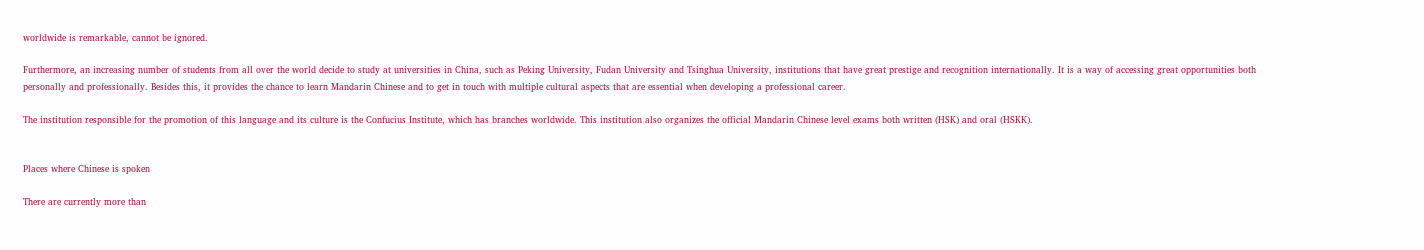worldwide is remarkable, cannot be ignored.

Furthermore, an increasing number of students from all over the world decide to study at universities in China, such as Peking University, Fudan University and Tsinghua University, institutions that have great prestige and recognition internationally. It is a way of accessing great opportunities both personally and professionally. Besides this, it provides the chance to learn Mandarin Chinese and to get in touch with multiple cultural aspects that are essential when developing a professional career.

The institution responsible for the promotion of this language and its culture is the Confucius Institute, which has branches worldwide. This institution also organizes the official Mandarin Chinese level exams both written (HSK) and oral (HSKK).


Places where Chinese is spoken

There are currently more than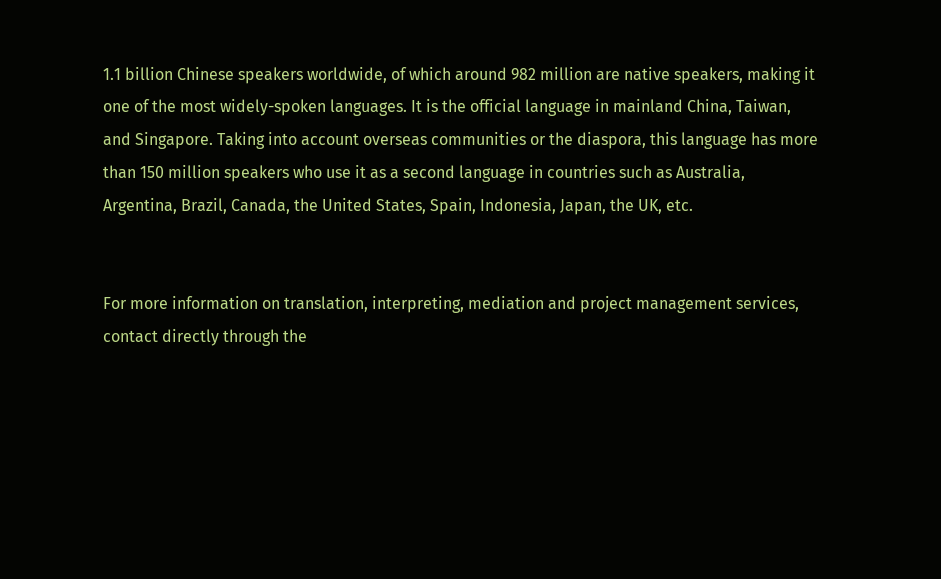1.1 billion Chinese speakers worldwide, of which around 982 million are native speakers, making it one of the most widely-spoken languages. It is the official language in mainland China, Taiwan, and Singapore. Taking into account overseas communities or the diaspora, this language has more than 150 million speakers who use it as a second language in countries such as Australia, Argentina, Brazil, Canada, the United States, Spain, Indonesia, Japan, the UK, etc.


For more information on translation, interpreting, mediation and project management services, contact directly through the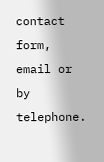contact form, email or by telephone.